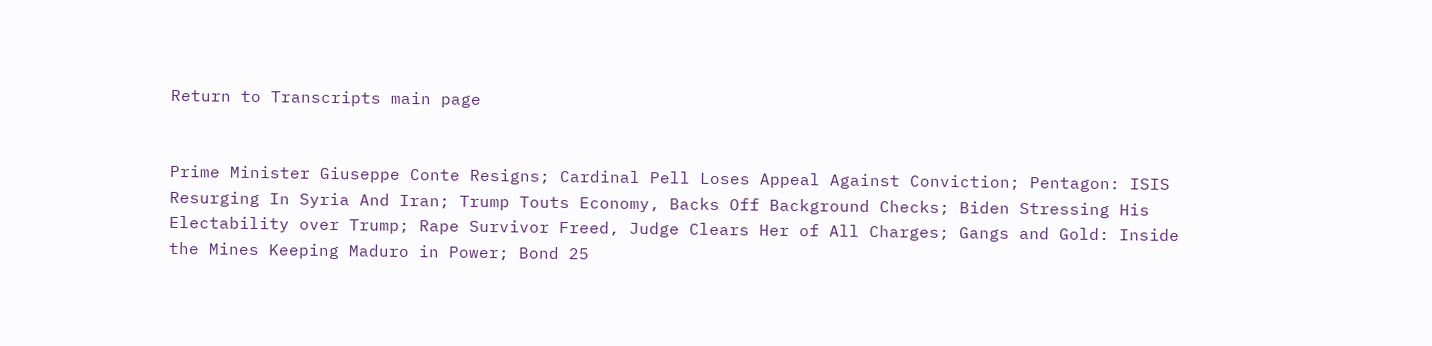Return to Transcripts main page


Prime Minister Giuseppe Conte Resigns; Cardinal Pell Loses Appeal Against Conviction; Pentagon: ISIS Resurging In Syria And Iran; Trump Touts Economy, Backs Off Background Checks; Biden Stressing His Electability over Trump; Rape Survivor Freed, Judge Clears Her of All Charges; Gangs and Gold: Inside the Mines Keeping Maduro in Power; Bond 25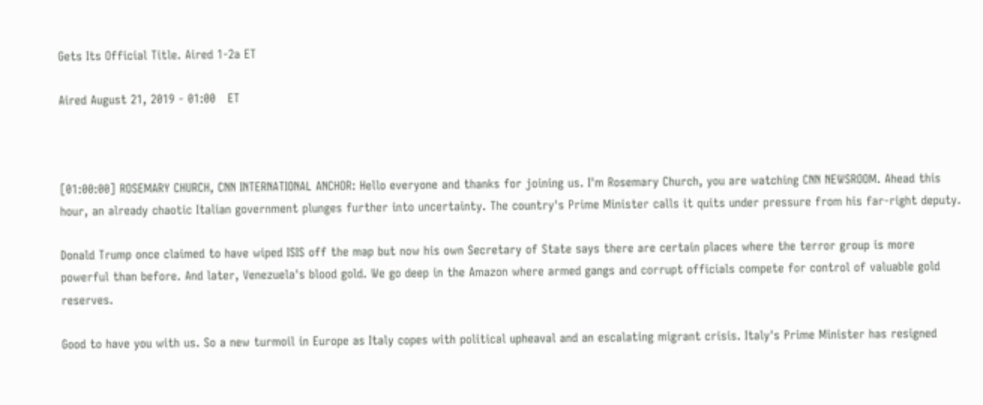Gets Its Official Title. Aired 1-2a ET

Aired August 21, 2019 - 01:00   ET



[01:00:00] ROSEMARY CHURCH, CNN INTERNATIONAL ANCHOR: Hello everyone and thanks for joining us. I'm Rosemary Church, you are watching CNN NEWSROOM. Ahead this hour, an already chaotic Italian government plunges further into uncertainty. The country's Prime Minister calls it quits under pressure from his far-right deputy.

Donald Trump once claimed to have wiped ISIS off the map but now his own Secretary of State says there are certain places where the terror group is more powerful than before. And later, Venezuela's blood gold. We go deep in the Amazon where armed gangs and corrupt officials compete for control of valuable gold reserves.

Good to have you with us. So a new turmoil in Europe as Italy copes with political upheaval and an escalating migrant crisis. Italy's Prime Minister has resigned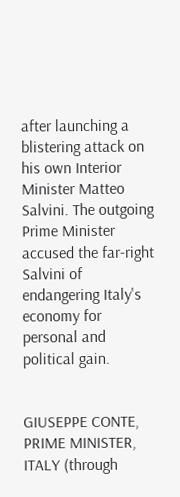after launching a blistering attack on his own Interior Minister Matteo Salvini. The outgoing Prime Minister accused the far-right Salvini of endangering Italy's economy for personal and political gain.


GIUSEPPE CONTE, PRIME MINISTER, ITALY (through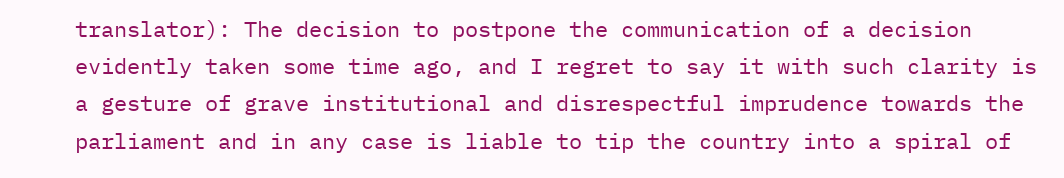translator): The decision to postpone the communication of a decision evidently taken some time ago, and I regret to say it with such clarity is a gesture of grave institutional and disrespectful imprudence towards the parliament and in any case is liable to tip the country into a spiral of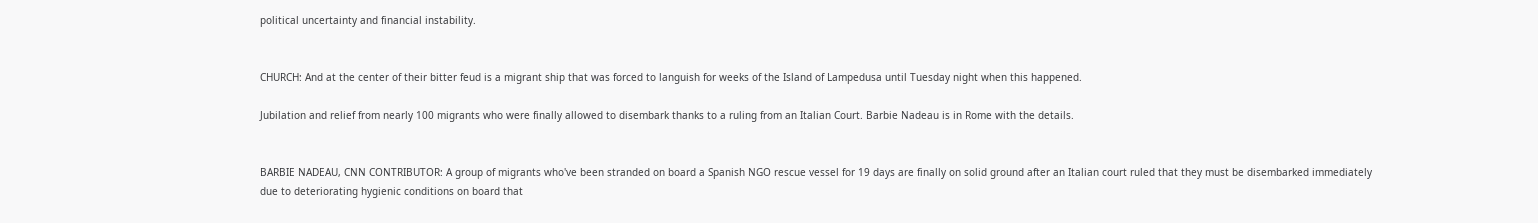political uncertainty and financial instability.


CHURCH: And at the center of their bitter feud is a migrant ship that was forced to languish for weeks of the Island of Lampedusa until Tuesday night when this happened.

Jubilation and relief from nearly 100 migrants who were finally allowed to disembark thanks to a ruling from an Italian Court. Barbie Nadeau is in Rome with the details.


BARBIE NADEAU, CNN CONTRIBUTOR: A group of migrants who've been stranded on board a Spanish NGO rescue vessel for 19 days are finally on solid ground after an Italian court ruled that they must be disembarked immediately due to deteriorating hygienic conditions on board that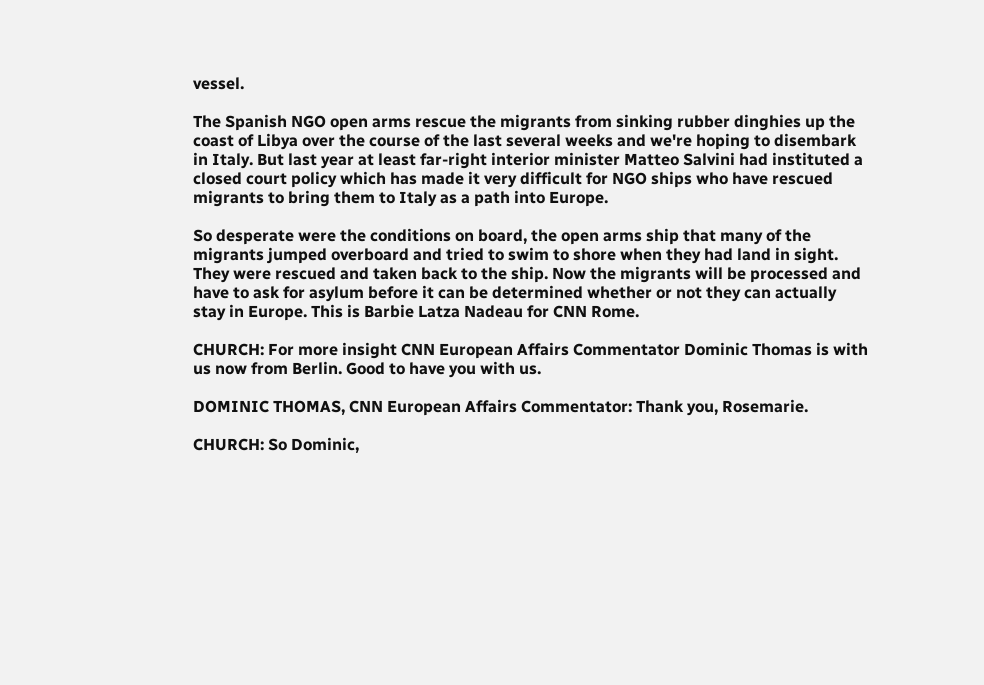vessel.

The Spanish NGO open arms rescue the migrants from sinking rubber dinghies up the coast of Libya over the course of the last several weeks and we're hoping to disembark in Italy. But last year at least far-right interior minister Matteo Salvini had instituted a closed court policy which has made it very difficult for NGO ships who have rescued migrants to bring them to Italy as a path into Europe.

So desperate were the conditions on board, the open arms ship that many of the migrants jumped overboard and tried to swim to shore when they had land in sight. They were rescued and taken back to the ship. Now the migrants will be processed and have to ask for asylum before it can be determined whether or not they can actually stay in Europe. This is Barbie Latza Nadeau for CNN Rome.

CHURCH: For more insight CNN European Affairs Commentator Dominic Thomas is with us now from Berlin. Good to have you with us.

DOMINIC THOMAS, CNN European Affairs Commentator: Thank you, Rosemarie.

CHURCH: So Dominic,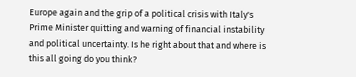Europe again and the grip of a political crisis with Italy's Prime Minister quitting and warning of financial instability and political uncertainty. Is he right about that and where is this all going do you think?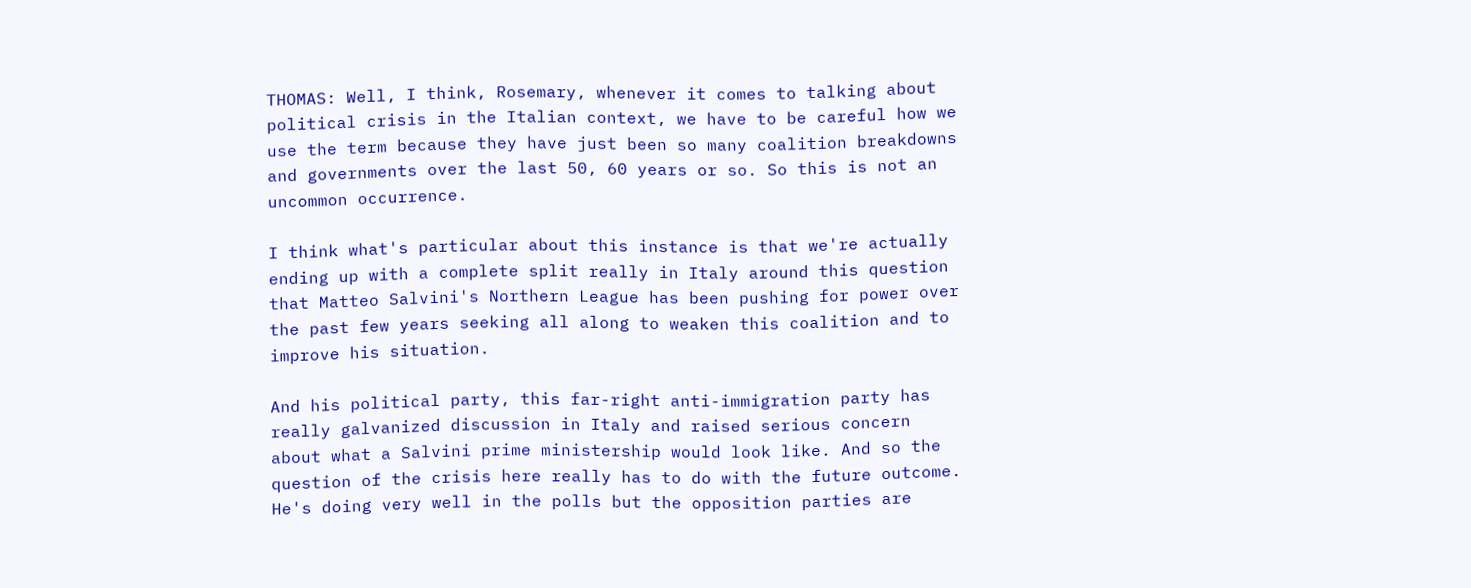THOMAS: Well, I think, Rosemary, whenever it comes to talking about political crisis in the Italian context, we have to be careful how we use the term because they have just been so many coalition breakdowns and governments over the last 50, 60 years or so. So this is not an uncommon occurrence.

I think what's particular about this instance is that we're actually ending up with a complete split really in Italy around this question that Matteo Salvini's Northern League has been pushing for power over the past few years seeking all along to weaken this coalition and to improve his situation.

And his political party, this far-right anti-immigration party has really galvanized discussion in Italy and raised serious concern about what a Salvini prime ministership would look like. And so the question of the crisis here really has to do with the future outcome. He's doing very well in the polls but the opposition parties are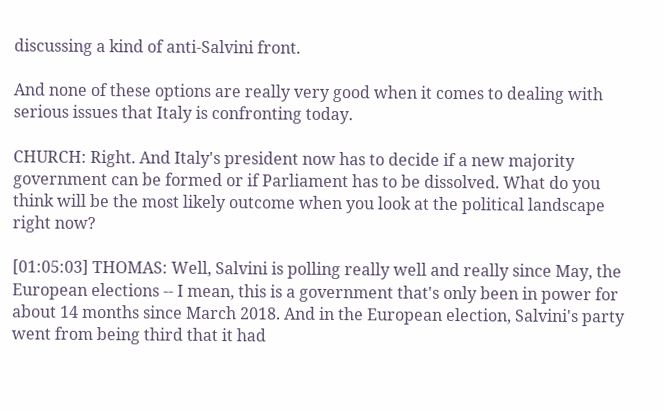discussing a kind of anti-Salvini front.

And none of these options are really very good when it comes to dealing with serious issues that Italy is confronting today.

CHURCH: Right. And Italy's president now has to decide if a new majority government can be formed or if Parliament has to be dissolved. What do you think will be the most likely outcome when you look at the political landscape right now?

[01:05:03] THOMAS: Well, Salvini is polling really well and really since May, the European elections -- I mean, this is a government that's only been in power for about 14 months since March 2018. And in the European election, Salvini's party went from being third that it had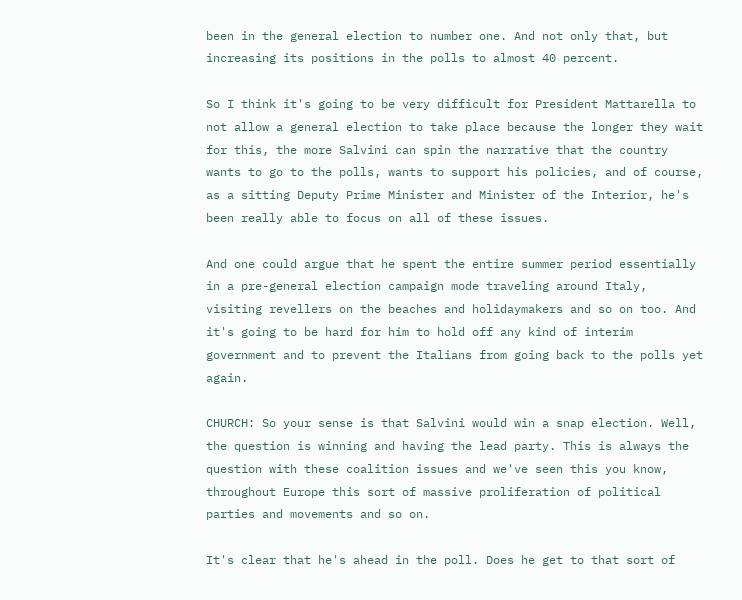been in the general election to number one. And not only that, but increasing its positions in the polls to almost 40 percent.

So I think it's going to be very difficult for President Mattarella to not allow a general election to take place because the longer they wait for this, the more Salvini can spin the narrative that the country wants to go to the polls, wants to support his policies, and of course, as a sitting Deputy Prime Minister and Minister of the Interior, he's been really able to focus on all of these issues.

And one could argue that he spent the entire summer period essentially in a pre-general election campaign mode traveling around Italy, visiting revellers on the beaches and holidaymakers and so on too. And it's going to be hard for him to hold off any kind of interim government and to prevent the Italians from going back to the polls yet again.

CHURCH: So your sense is that Salvini would win a snap election. Well, the question is winning and having the lead party. This is always the question with these coalition issues and we've seen this you know, throughout Europe this sort of massive proliferation of political parties and movements and so on.

It's clear that he's ahead in the poll. Does he get to that sort of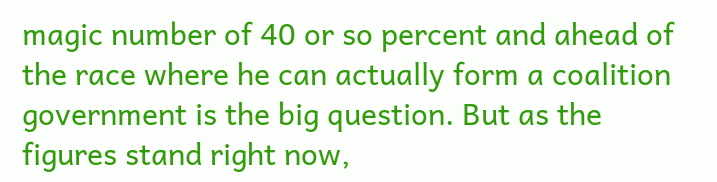magic number of 40 or so percent and ahead of the race where he can actually form a coalition government is the big question. But as the figures stand right now,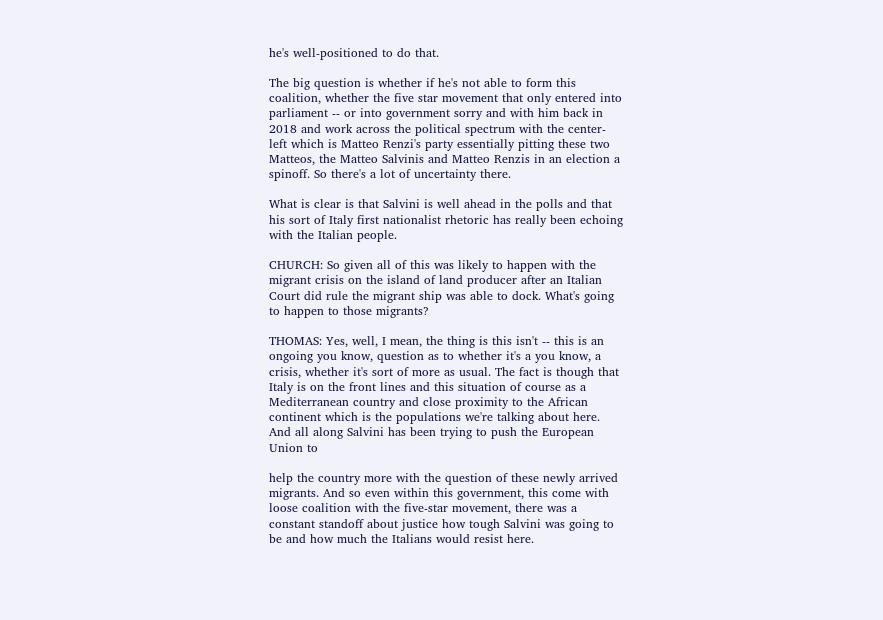he's well-positioned to do that.

The big question is whether if he's not able to form this coalition, whether the five star movement that only entered into parliament -- or into government sorry and with him back in 2018 and work across the political spectrum with the center-left which is Matteo Renzi's party essentially pitting these two Matteos, the Matteo Salvinis and Matteo Renzis in an election a spinoff. So there's a lot of uncertainty there.

What is clear is that Salvini is well ahead in the polls and that his sort of Italy first nationalist rhetoric has really been echoing with the Italian people.

CHURCH: So given all of this was likely to happen with the migrant crisis on the island of land producer after an Italian Court did rule the migrant ship was able to dock. What's going to happen to those migrants?

THOMAS: Yes, well, I mean, the thing is this isn't -- this is an ongoing you know, question as to whether it's a you know, a crisis, whether it's sort of more as usual. The fact is though that Italy is on the front lines and this situation of course as a Mediterranean country and close proximity to the African continent which is the populations we're talking about here. And all along Salvini has been trying to push the European Union to

help the country more with the question of these newly arrived migrants. And so even within this government, this come with loose coalition with the five-star movement, there was a constant standoff about justice how tough Salvini was going to be and how much the Italians would resist here.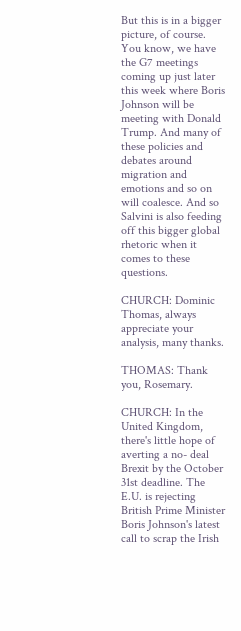But this is in a bigger picture, of course. You know, we have the G7 meetings coming up just later this week where Boris Johnson will be meeting with Donald Trump. And many of these policies and debates around migration and emotions and so on will coalesce. And so Salvini is also feeding off this bigger global rhetoric when it comes to these questions.

CHURCH: Dominic Thomas, always appreciate your analysis, many thanks.

THOMAS: Thank you, Rosemary.

CHURCH: In the United Kingdom, there's little hope of averting a no- deal Brexit by the October 31st deadline. The E.U. is rejecting British Prime Minister Boris Johnson's latest call to scrap the Irish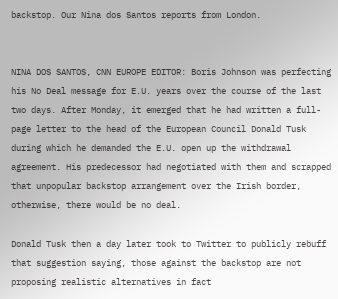backstop. Our Nina dos Santos reports from London.


NINA DOS SANTOS, CNN EUROPE EDITOR: Boris Johnson was perfecting his No Deal message for E.U. years over the course of the last two days. After Monday, it emerged that he had written a full-page letter to the head of the European Council Donald Tusk during which he demanded the E.U. open up the withdrawal agreement. His predecessor had negotiated with them and scrapped that unpopular backstop arrangement over the Irish border, otherwise, there would be no deal.

Donald Tusk then a day later took to Twitter to publicly rebuff that suggestion saying, those against the backstop are not proposing realistic alternatives in fact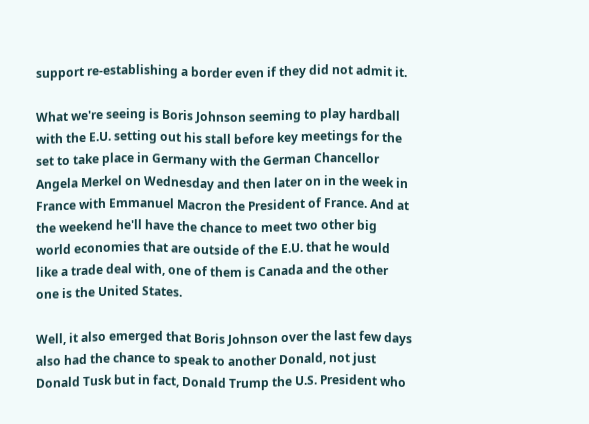support re-establishing a border even if they did not admit it.

What we're seeing is Boris Johnson seeming to play hardball with the E.U. setting out his stall before key meetings for the set to take place in Germany with the German Chancellor Angela Merkel on Wednesday and then later on in the week in France with Emmanuel Macron the President of France. And at the weekend he'll have the chance to meet two other big world economies that are outside of the E.U. that he would like a trade deal with, one of them is Canada and the other one is the United States.

Well, it also emerged that Boris Johnson over the last few days also had the chance to speak to another Donald, not just Donald Tusk but in fact, Donald Trump the U.S. President who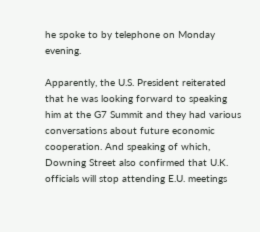he spoke to by telephone on Monday evening.

Apparently, the U.S. President reiterated that he was looking forward to speaking him at the G7 Summit and they had various conversations about future economic cooperation. And speaking of which, Downing Street also confirmed that U.K. officials will stop attending E.U. meetings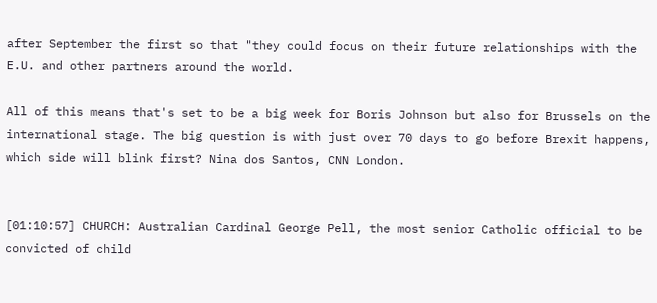after September the first so that "they could focus on their future relationships with the E.U. and other partners around the world.

All of this means that's set to be a big week for Boris Johnson but also for Brussels on the international stage. The big question is with just over 70 days to go before Brexit happens, which side will blink first? Nina dos Santos, CNN London.


[01:10:57] CHURCH: Australian Cardinal George Pell, the most senior Catholic official to be convicted of child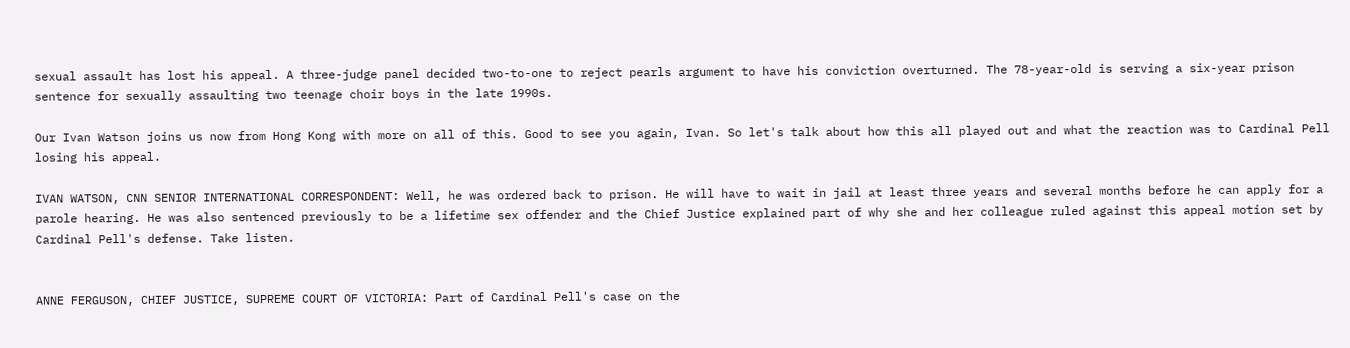sexual assault has lost his appeal. A three-judge panel decided two-to-one to reject pearls argument to have his conviction overturned. The 78-year-old is serving a six-year prison sentence for sexually assaulting two teenage choir boys in the late 1990s.

Our Ivan Watson joins us now from Hong Kong with more on all of this. Good to see you again, Ivan. So let's talk about how this all played out and what the reaction was to Cardinal Pell losing his appeal.

IVAN WATSON, CNN SENIOR INTERNATIONAL CORRESPONDENT: Well, he was ordered back to prison. He will have to wait in jail at least three years and several months before he can apply for a parole hearing. He was also sentenced previously to be a lifetime sex offender and the Chief Justice explained part of why she and her colleague ruled against this appeal motion set by Cardinal Pell's defense. Take listen.


ANNE FERGUSON, CHIEF JUSTICE, SUPREME COURT OF VICTORIA: Part of Cardinal Pell's case on the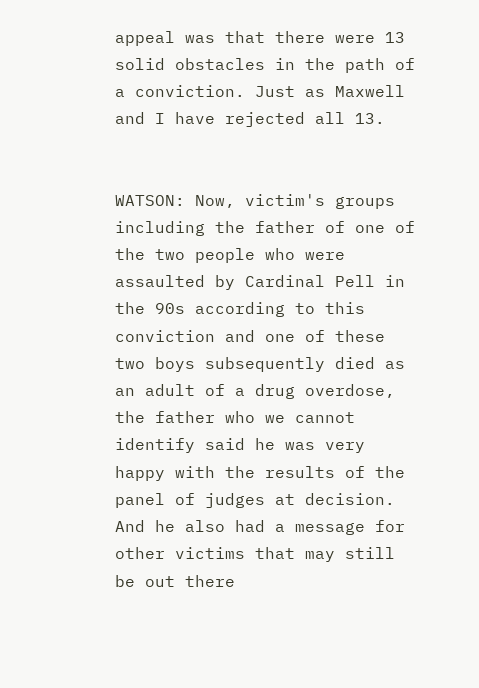appeal was that there were 13 solid obstacles in the path of a conviction. Just as Maxwell and I have rejected all 13.


WATSON: Now, victim's groups including the father of one of the two people who were assaulted by Cardinal Pell in the 90s according to this conviction and one of these two boys subsequently died as an adult of a drug overdose, the father who we cannot identify said he was very happy with the results of the panel of judges at decision. And he also had a message for other victims that may still be out there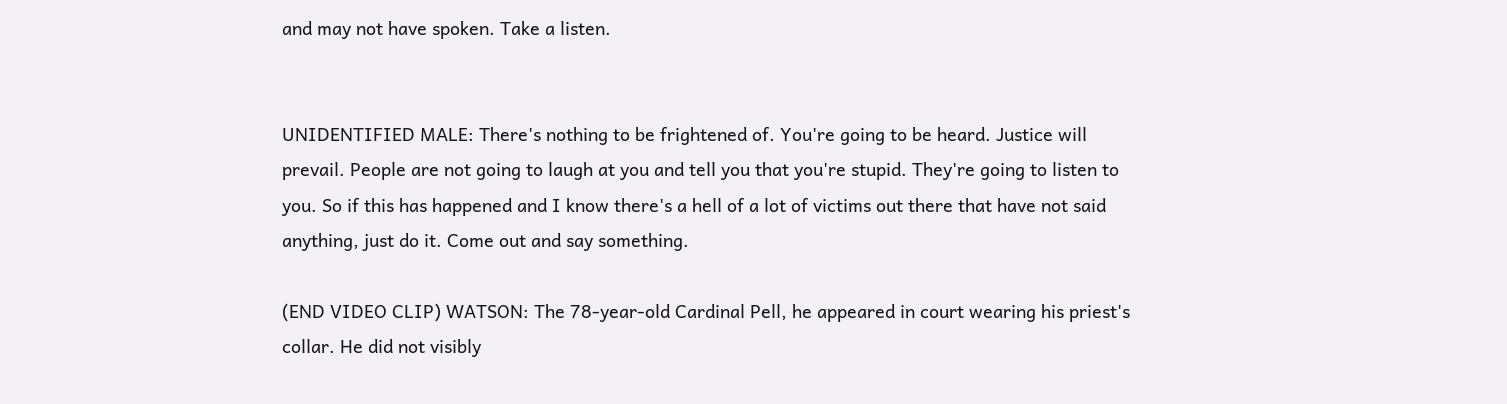and may not have spoken. Take a listen.


UNIDENTIFIED MALE: There's nothing to be frightened of. You're going to be heard. Justice will prevail. People are not going to laugh at you and tell you that you're stupid. They're going to listen to you. So if this has happened and I know there's a hell of a lot of victims out there that have not said anything, just do it. Come out and say something.

(END VIDEO CLIP) WATSON: The 78-year-old Cardinal Pell, he appeared in court wearing his priest's collar. He did not visibly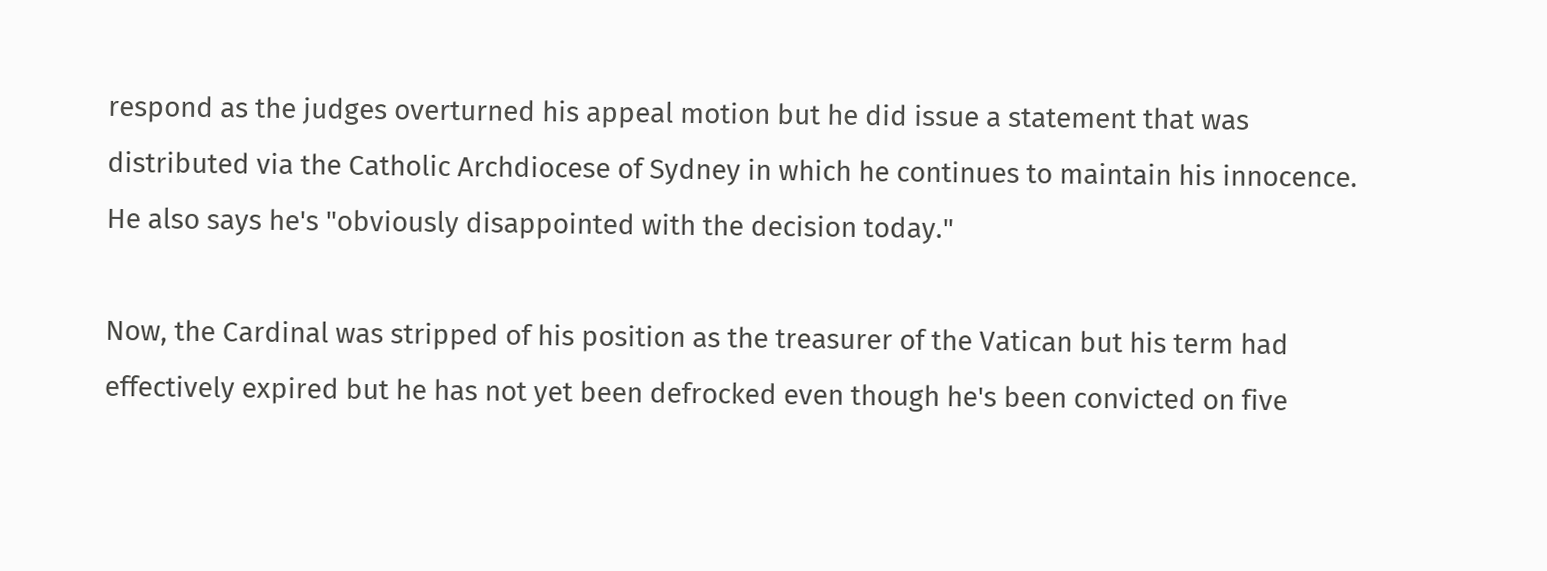respond as the judges overturned his appeal motion but he did issue a statement that was distributed via the Catholic Archdiocese of Sydney in which he continues to maintain his innocence. He also says he's "obviously disappointed with the decision today."

Now, the Cardinal was stripped of his position as the treasurer of the Vatican but his term had effectively expired but he has not yet been defrocked even though he's been convicted on five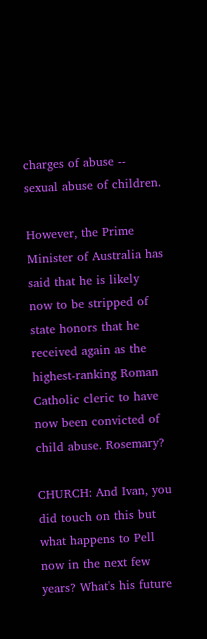charges of abuse -- sexual abuse of children.

However, the Prime Minister of Australia has said that he is likely now to be stripped of state honors that he received again as the highest-ranking Roman Catholic cleric to have now been convicted of child abuse. Rosemary?

CHURCH: And Ivan, you did touch on this but what happens to Pell now in the next few years? What's his future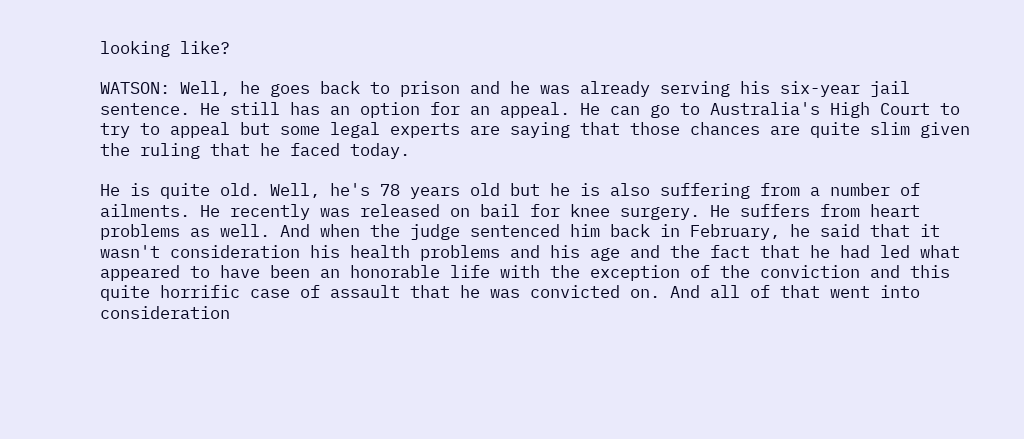looking like?

WATSON: Well, he goes back to prison and he was already serving his six-year jail sentence. He still has an option for an appeal. He can go to Australia's High Court to try to appeal but some legal experts are saying that those chances are quite slim given the ruling that he faced today.

He is quite old. Well, he's 78 years old but he is also suffering from a number of ailments. He recently was released on bail for knee surgery. He suffers from heart problems as well. And when the judge sentenced him back in February, he said that it wasn't consideration his health problems and his age and the fact that he had led what appeared to have been an honorable life with the exception of the conviction and this quite horrific case of assault that he was convicted on. And all of that went into consideration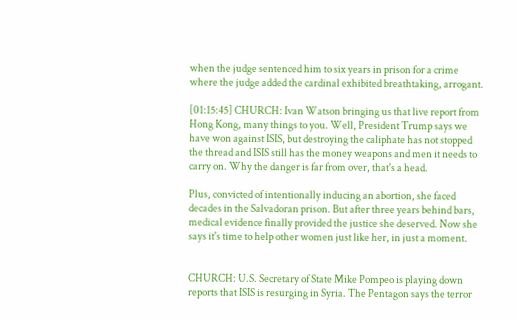when the judge sentenced him to six years in prison for a crime where the judge added the cardinal exhibited breathtaking, arrogant.

[01:15:45] CHURCH: Ivan Watson bringing us that live report from Hong Kong, many things to you. Well, President Trump says we have won against ISIS, but destroying the caliphate has not stopped the thread and ISIS still has the money weapons and men it needs to carry on. Why the danger is far from over, that's a head.

Plus, convicted of intentionally inducing an abortion, she faced decades in the Salvadoran prison. But after three years behind bars, medical evidence finally provided the justice she deserved. Now she says it's time to help other women just like her, in just a moment.


CHURCH: U.S. Secretary of State Mike Pompeo is playing down reports that ISIS is resurging in Syria. The Pentagon says the terror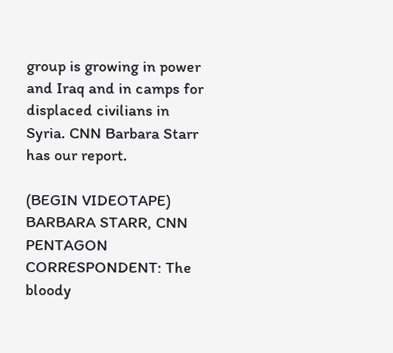group is growing in power and Iraq and in camps for displaced civilians in Syria. CNN Barbara Starr has our report.

(BEGIN VIDEOTAPE) BARBARA STARR, CNN PENTAGON CORRESPONDENT: The bloody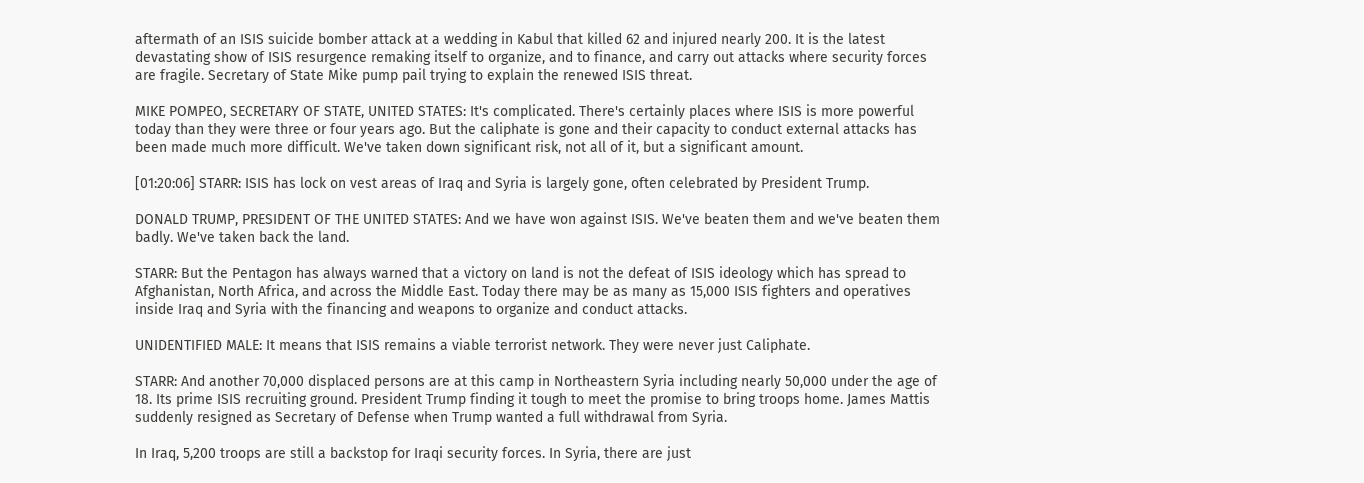aftermath of an ISIS suicide bomber attack at a wedding in Kabul that killed 62 and injured nearly 200. It is the latest devastating show of ISIS resurgence remaking itself to organize, and to finance, and carry out attacks where security forces are fragile. Secretary of State Mike pump pail trying to explain the renewed ISIS threat.

MIKE POMPEO, SECRETARY OF STATE, UNITED STATES: It's complicated. There's certainly places where ISIS is more powerful today than they were three or four years ago. But the caliphate is gone and their capacity to conduct external attacks has been made much more difficult. We've taken down significant risk, not all of it, but a significant amount.

[01:20:06] STARR: ISIS has lock on vest areas of Iraq and Syria is largely gone, often celebrated by President Trump.

DONALD TRUMP, PRESIDENT OF THE UNITED STATES: And we have won against ISIS. We've beaten them and we've beaten them badly. We've taken back the land.

STARR: But the Pentagon has always warned that a victory on land is not the defeat of ISIS ideology which has spread to Afghanistan, North Africa, and across the Middle East. Today there may be as many as 15,000 ISIS fighters and operatives inside Iraq and Syria with the financing and weapons to organize and conduct attacks.

UNIDENTIFIED MALE: It means that ISIS remains a viable terrorist network. They were never just Caliphate.

STARR: And another 70,000 displaced persons are at this camp in Northeastern Syria including nearly 50,000 under the age of 18. Its prime ISIS recruiting ground. President Trump finding it tough to meet the promise to bring troops home. James Mattis suddenly resigned as Secretary of Defense when Trump wanted a full withdrawal from Syria.

In Iraq, 5,200 troops are still a backstop for Iraqi security forces. In Syria, there are just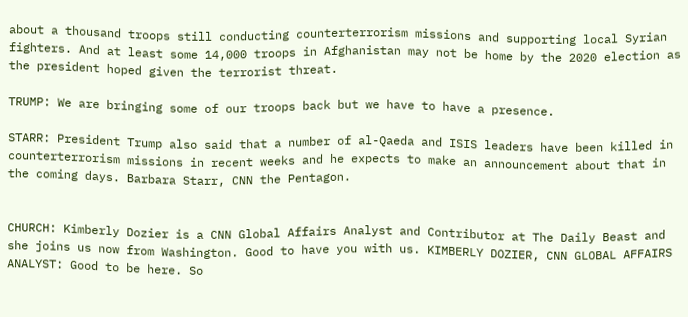about a thousand troops still conducting counterterrorism missions and supporting local Syrian fighters. And at least some 14,000 troops in Afghanistan may not be home by the 2020 election as the president hoped given the terrorist threat.

TRUMP: We are bringing some of our troops back but we have to have a presence.

STARR: President Trump also said that a number of al-Qaeda and ISIS leaders have been killed in counterterrorism missions in recent weeks and he expects to make an announcement about that in the coming days. Barbara Starr, CNN the Pentagon.


CHURCH: Kimberly Dozier is a CNN Global Affairs Analyst and Contributor at The Daily Beast and she joins us now from Washington. Good to have you with us. KIMBERLY DOZIER, CNN GLOBAL AFFAIRS ANALYST: Good to be here. So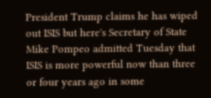President Trump claims he has wiped out ISIS but here's Secretary of State Mike Pompeo admitted Tuesday that ISIS is more powerful now than three or four years ago in some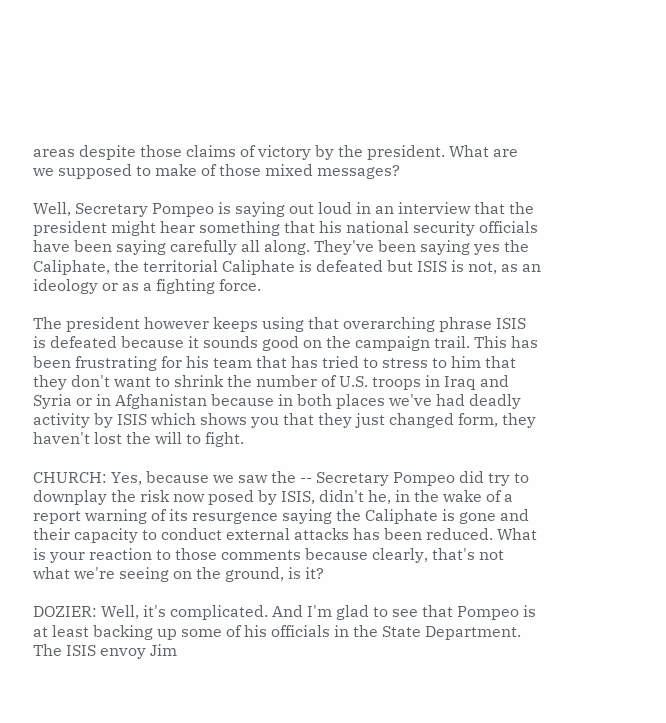areas despite those claims of victory by the president. What are we supposed to make of those mixed messages?

Well, Secretary Pompeo is saying out loud in an interview that the president might hear something that his national security officials have been saying carefully all along. They've been saying yes the Caliphate, the territorial Caliphate is defeated but ISIS is not, as an ideology or as a fighting force.

The president however keeps using that overarching phrase ISIS is defeated because it sounds good on the campaign trail. This has been frustrating for his team that has tried to stress to him that they don't want to shrink the number of U.S. troops in Iraq and Syria or in Afghanistan because in both places we've had deadly activity by ISIS which shows you that they just changed form, they haven't lost the will to fight.

CHURCH: Yes, because we saw the -- Secretary Pompeo did try to downplay the risk now posed by ISIS, didn't he, in the wake of a report warning of its resurgence saying the Caliphate is gone and their capacity to conduct external attacks has been reduced. What is your reaction to those comments because clearly, that's not what we're seeing on the ground, is it?

DOZIER: Well, it's complicated. And I'm glad to see that Pompeo is at least backing up some of his officials in the State Department. The ISIS envoy Jim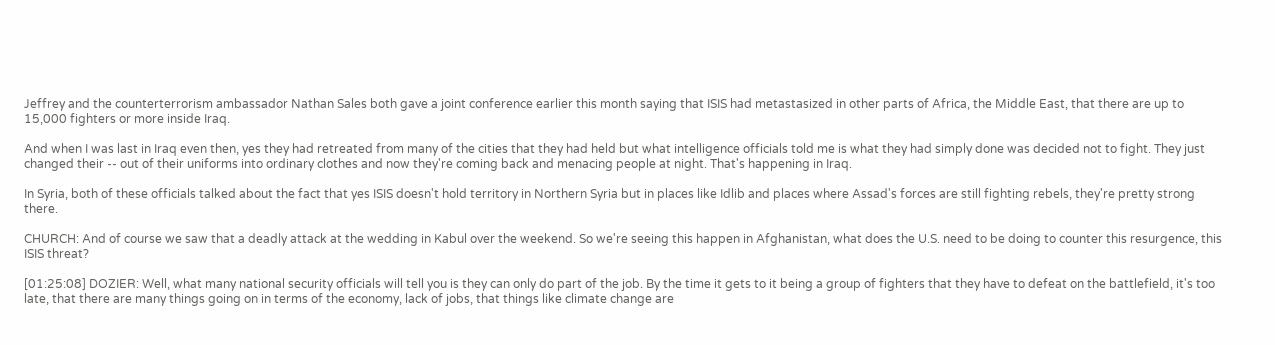Jeffrey and the counterterrorism ambassador Nathan Sales both gave a joint conference earlier this month saying that ISIS had metastasized in other parts of Africa, the Middle East, that there are up to 15,000 fighters or more inside Iraq.

And when I was last in Iraq even then, yes they had retreated from many of the cities that they had held but what intelligence officials told me is what they had simply done was decided not to fight. They just changed their -- out of their uniforms into ordinary clothes and now they're coming back and menacing people at night. That's happening in Iraq.

In Syria, both of these officials talked about the fact that yes ISIS doesn't hold territory in Northern Syria but in places like Idlib and places where Assad's forces are still fighting rebels, they're pretty strong there.

CHURCH: And of course we saw that a deadly attack at the wedding in Kabul over the weekend. So we're seeing this happen in Afghanistan, what does the U.S. need to be doing to counter this resurgence, this ISIS threat?

[01:25:08] DOZIER: Well, what many national security officials will tell you is they can only do part of the job. By the time it gets to it being a group of fighters that they have to defeat on the battlefield, it's too late, that there are many things going on in terms of the economy, lack of jobs, that things like climate change are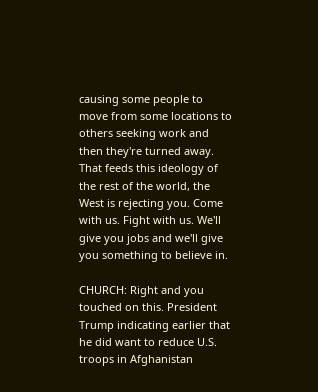causing some people to move from some locations to others seeking work and then they're turned away. That feeds this ideology of the rest of the world, the West is rejecting you. Come with us. Fight with us. We'll give you jobs and we'll give you something to believe in.

CHURCH: Right and you touched on this. President Trump indicating earlier that he did want to reduce U.S. troops in Afghanistan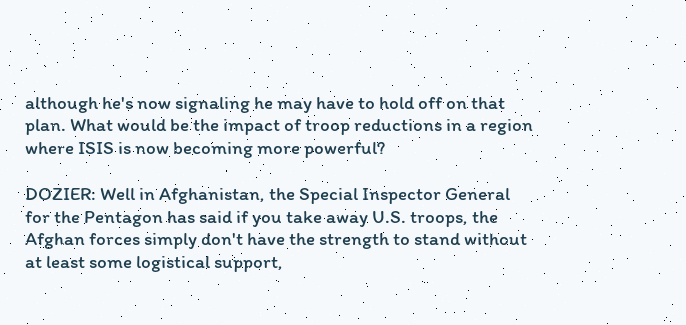although he's now signaling he may have to hold off on that plan. What would be the impact of troop reductions in a region where ISIS is now becoming more powerful?

DOZIER: Well in Afghanistan, the Special Inspector General for the Pentagon has said if you take away U.S. troops, the Afghan forces simply don't have the strength to stand without at least some logistical support,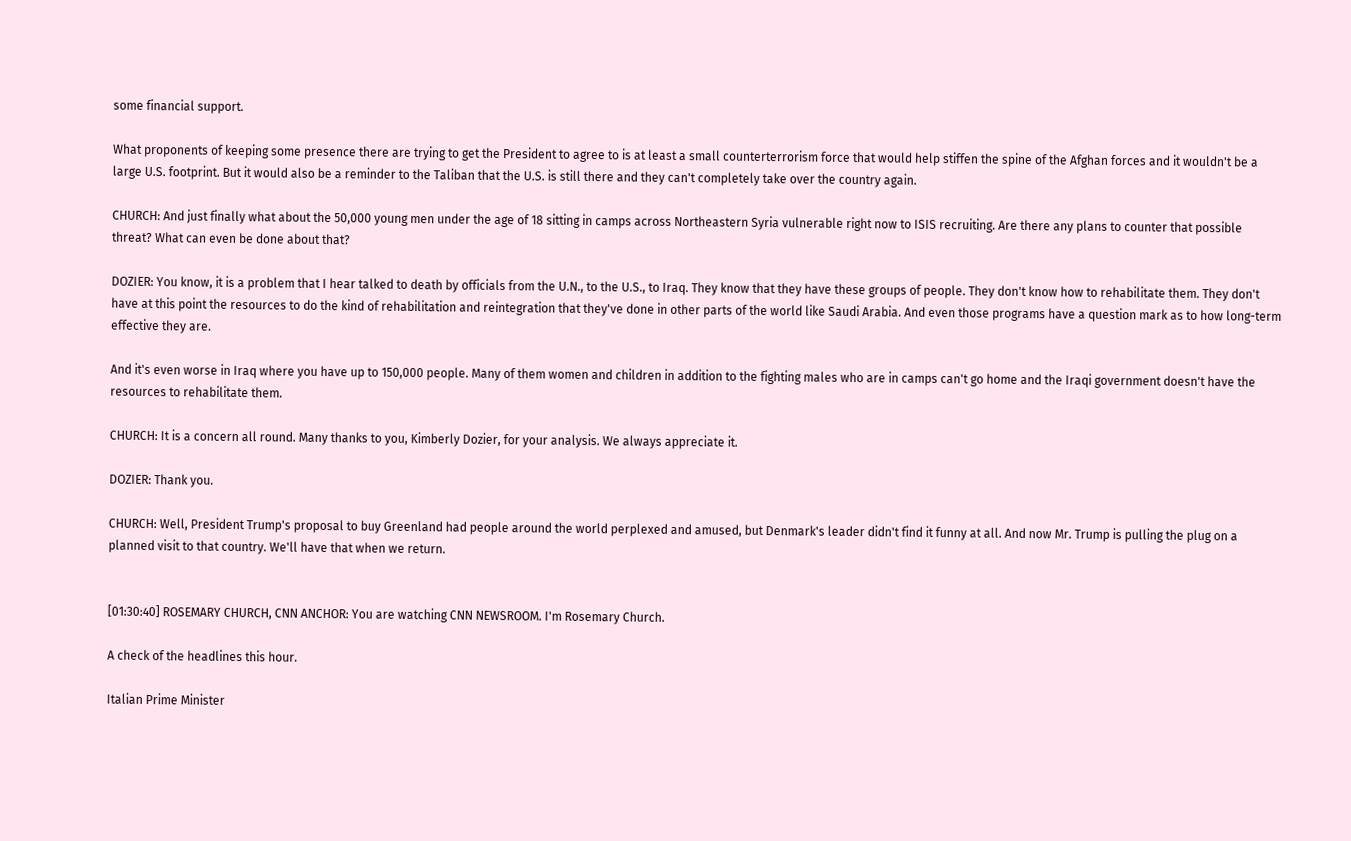some financial support.

What proponents of keeping some presence there are trying to get the President to agree to is at least a small counterterrorism force that would help stiffen the spine of the Afghan forces and it wouldn't be a large U.S. footprint. But it would also be a reminder to the Taliban that the U.S. is still there and they can't completely take over the country again.

CHURCH: And just finally what about the 50,000 young men under the age of 18 sitting in camps across Northeastern Syria vulnerable right now to ISIS recruiting. Are there any plans to counter that possible threat? What can even be done about that?

DOZIER: You know, it is a problem that I hear talked to death by officials from the U.N., to the U.S., to Iraq. They know that they have these groups of people. They don't know how to rehabilitate them. They don't have at this point the resources to do the kind of rehabilitation and reintegration that they've done in other parts of the world like Saudi Arabia. And even those programs have a question mark as to how long-term effective they are.

And it's even worse in Iraq where you have up to 150,000 people. Many of them women and children in addition to the fighting males who are in camps can't go home and the Iraqi government doesn't have the resources to rehabilitate them.

CHURCH: It is a concern all round. Many thanks to you, Kimberly Dozier, for your analysis. We always appreciate it.

DOZIER: Thank you.

CHURCH: Well, President Trump's proposal to buy Greenland had people around the world perplexed and amused, but Denmark's leader didn't find it funny at all. And now Mr. Trump is pulling the plug on a planned visit to that country. We'll have that when we return.


[01:30:40] ROSEMARY CHURCH, CNN ANCHOR: You are watching CNN NEWSROOM. I'm Rosemary Church.

A check of the headlines this hour.

Italian Prime Minister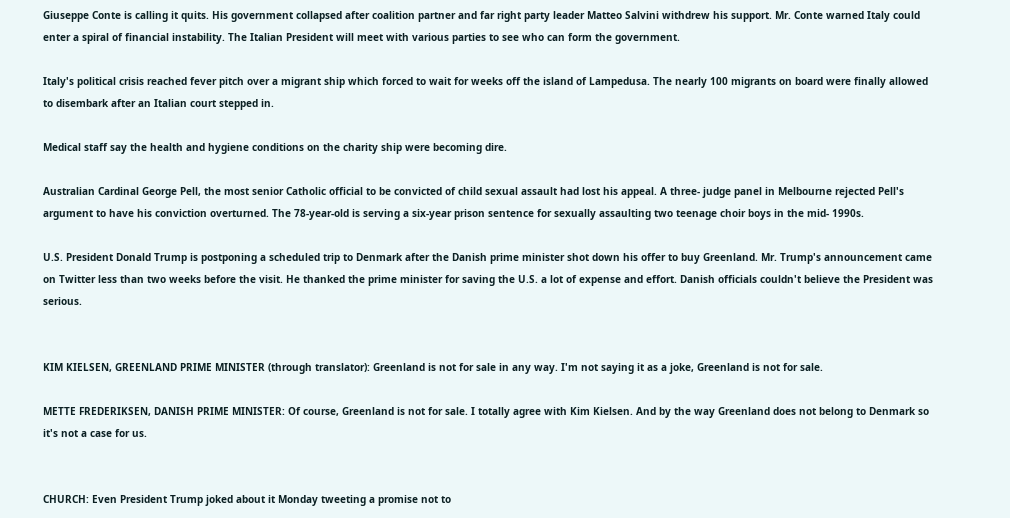Giuseppe Conte is calling it quits. His government collapsed after coalition partner and far right party leader Matteo Salvini withdrew his support. Mr. Conte warned Italy could enter a spiral of financial instability. The Italian President will meet with various parties to see who can form the government.

Italy's political crisis reached fever pitch over a migrant ship which forced to wait for weeks off the island of Lampedusa. The nearly 100 migrants on board were finally allowed to disembark after an Italian court stepped in.

Medical staff say the health and hygiene conditions on the charity ship were becoming dire.

Australian Cardinal George Pell, the most senior Catholic official to be convicted of child sexual assault had lost his appeal. A three- judge panel in Melbourne rejected Pell's argument to have his conviction overturned. The 78-year-old is serving a six-year prison sentence for sexually assaulting two teenage choir boys in the mid- 1990s.

U.S. President Donald Trump is postponing a scheduled trip to Denmark after the Danish prime minister shot down his offer to buy Greenland. Mr. Trump's announcement came on Twitter less than two weeks before the visit. He thanked the prime minister for saving the U.S. a lot of expense and effort. Danish officials couldn't believe the President was serious.


KIM KIELSEN, GREENLAND PRIME MINISTER (through translator): Greenland is not for sale in any way. I'm not saying it as a joke, Greenland is not for sale.

METTE FREDERIKSEN, DANISH PRIME MINISTER: Of course, Greenland is not for sale. I totally agree with Kim Kielsen. And by the way Greenland does not belong to Denmark so it's not a case for us.


CHURCH: Even President Trump joked about it Monday tweeting a promise not to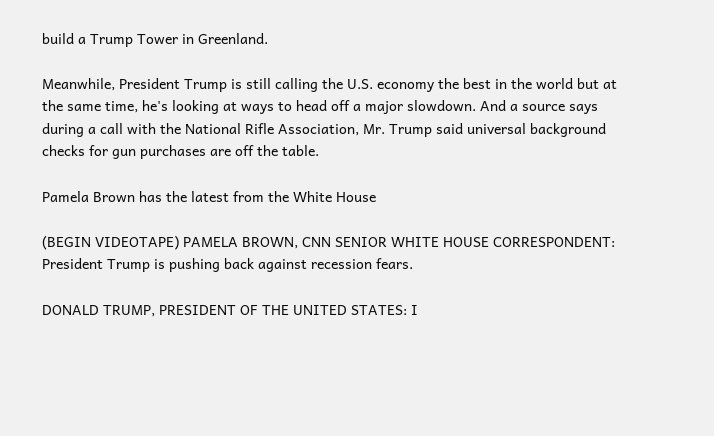build a Trump Tower in Greenland.

Meanwhile, President Trump is still calling the U.S. economy the best in the world but at the same time, he's looking at ways to head off a major slowdown. And a source says during a call with the National Rifle Association, Mr. Trump said universal background checks for gun purchases are off the table.

Pamela Brown has the latest from the White House

(BEGIN VIDEOTAPE) PAMELA BROWN, CNN SENIOR WHITE HOUSE CORRESPONDENT: President Trump is pushing back against recession fears.

DONALD TRUMP, PRESIDENT OF THE UNITED STATES: I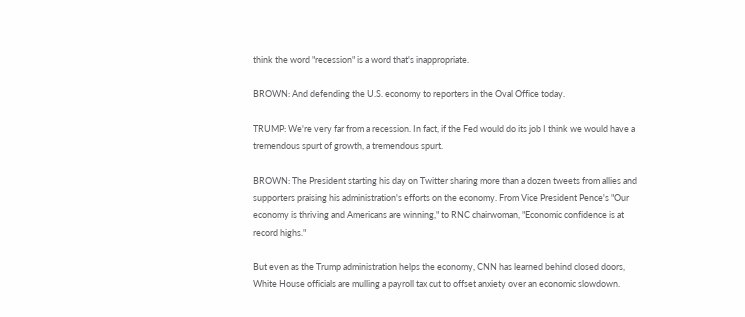think the word "recession" is a word that's inappropriate.

BROWN: And defending the U.S. economy to reporters in the Oval Office today.

TRUMP: We're very far from a recession. In fact, if the Fed would do its job I think we would have a tremendous spurt of growth, a tremendous spurt.

BROWN: The President starting his day on Twitter sharing more than a dozen tweets from allies and supporters praising his administration's efforts on the economy. From Vice President Pence's "Our economy is thriving and Americans are winning," to RNC chairwoman, "Economic confidence is at record highs."

But even as the Trump administration helps the economy, CNN has learned behind closed doors, White House officials are mulling a payroll tax cut to offset anxiety over an economic slowdown.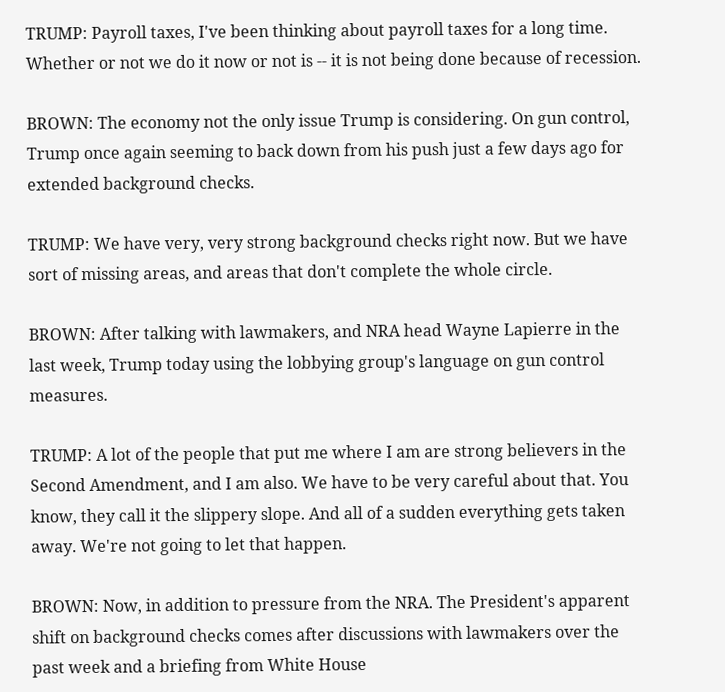TRUMP: Payroll taxes, I've been thinking about payroll taxes for a long time. Whether or not we do it now or not is -- it is not being done because of recession.

BROWN: The economy not the only issue Trump is considering. On gun control, Trump once again seeming to back down from his push just a few days ago for extended background checks.

TRUMP: We have very, very strong background checks right now. But we have sort of missing areas, and areas that don't complete the whole circle.

BROWN: After talking with lawmakers, and NRA head Wayne Lapierre in the last week, Trump today using the lobbying group's language on gun control measures.

TRUMP: A lot of the people that put me where I am are strong believers in the Second Amendment, and I am also. We have to be very careful about that. You know, they call it the slippery slope. And all of a sudden everything gets taken away. We're not going to let that happen.

BROWN: Now, in addition to pressure from the NRA. The President's apparent shift on background checks comes after discussions with lawmakers over the past week and a briefing from White House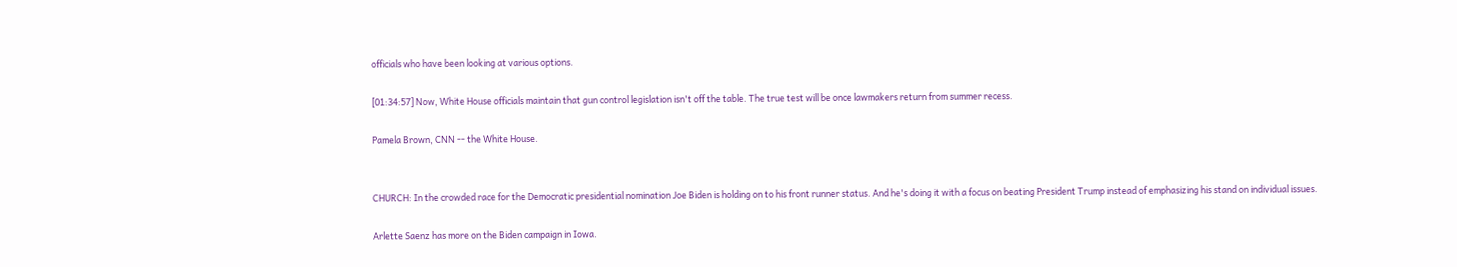officials who have been looking at various options.

[01:34:57] Now, White House officials maintain that gun control legislation isn't off the table. The true test will be once lawmakers return from summer recess.

Pamela Brown, CNN -- the White House.


CHURCH: In the crowded race for the Democratic presidential nomination Joe Biden is holding on to his front runner status. And he's doing it with a focus on beating President Trump instead of emphasizing his stand on individual issues.

Arlette Saenz has more on the Biden campaign in Iowa.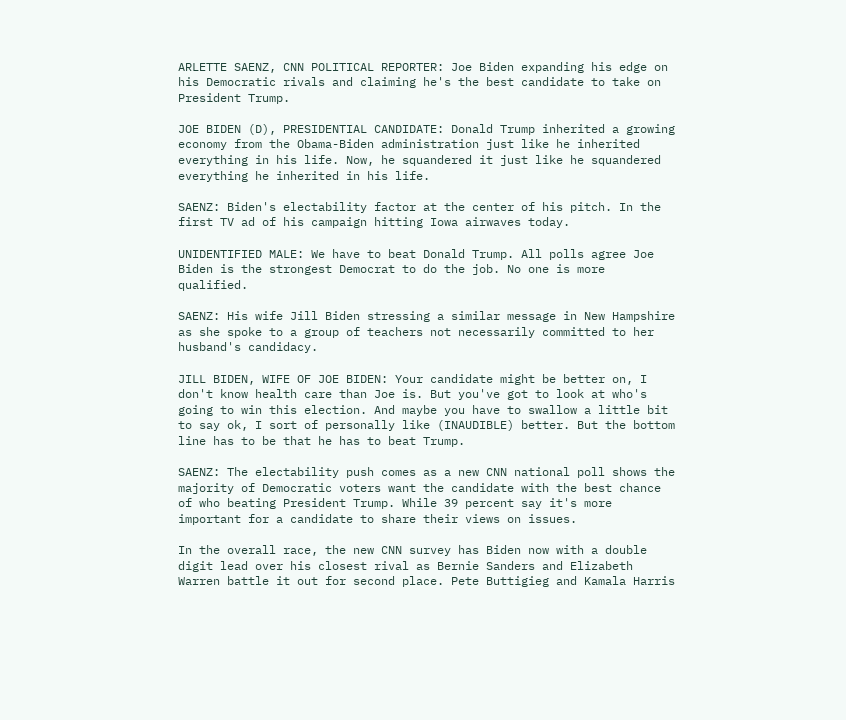ARLETTE SAENZ, CNN POLITICAL REPORTER: Joe Biden expanding his edge on his Democratic rivals and claiming he's the best candidate to take on President Trump.

JOE BIDEN (D), PRESIDENTIAL CANDIDATE: Donald Trump inherited a growing economy from the Obama-Biden administration just like he inherited everything in his life. Now, he squandered it just like he squandered everything he inherited in his life.

SAENZ: Biden's electability factor at the center of his pitch. In the first TV ad of his campaign hitting Iowa airwaves today.

UNIDENTIFIED MALE: We have to beat Donald Trump. All polls agree Joe Biden is the strongest Democrat to do the job. No one is more qualified.

SAENZ: His wife Jill Biden stressing a similar message in New Hampshire as she spoke to a group of teachers not necessarily committed to her husband's candidacy.

JILL BIDEN, WIFE OF JOE BIDEN: Your candidate might be better on, I don't know health care than Joe is. But you've got to look at who's going to win this election. And maybe you have to swallow a little bit to say ok, I sort of personally like (INAUDIBLE) better. But the bottom line has to be that he has to beat Trump.

SAENZ: The electability push comes as a new CNN national poll shows the majority of Democratic voters want the candidate with the best chance of who beating President Trump. While 39 percent say it's more important for a candidate to share their views on issues.

In the overall race, the new CNN survey has Biden now with a double digit lead over his closest rival as Bernie Sanders and Elizabeth Warren battle it out for second place. Pete Buttigieg and Kamala Harris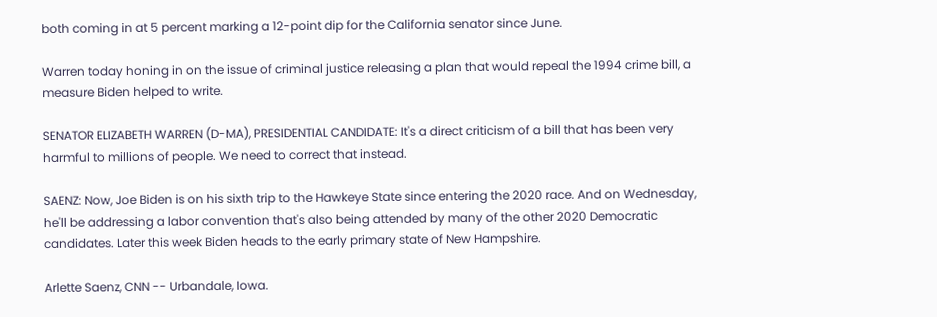both coming in at 5 percent marking a 12-point dip for the California senator since June.

Warren today honing in on the issue of criminal justice releasing a plan that would repeal the 1994 crime bill, a measure Biden helped to write.

SENATOR ELIZABETH WARREN (D-MA), PRESIDENTIAL CANDIDATE: It's a direct criticism of a bill that has been very harmful to millions of people. We need to correct that instead.

SAENZ: Now, Joe Biden is on his sixth trip to the Hawkeye State since entering the 2020 race. And on Wednesday, he'll be addressing a labor convention that's also being attended by many of the other 2020 Democratic candidates. Later this week Biden heads to the early primary state of New Hampshire.

Arlette Saenz, CNN -- Urbandale, Iowa.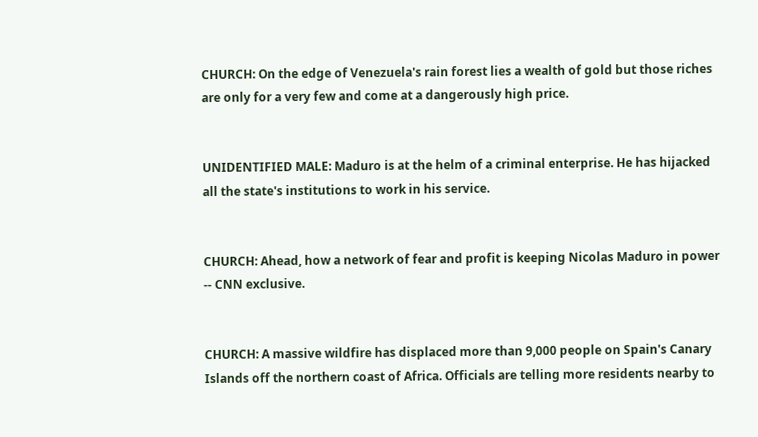CHURCH: On the edge of Venezuela's rain forest lies a wealth of gold but those riches are only for a very few and come at a dangerously high price.


UNIDENTIFIED MALE: Maduro is at the helm of a criminal enterprise. He has hijacked all the state's institutions to work in his service.


CHURCH: Ahead, how a network of fear and profit is keeping Nicolas Maduro in power -- CNN exclusive.


CHURCH: A massive wildfire has displaced more than 9,000 people on Spain's Canary Islands off the northern coast of Africa. Officials are telling more residents nearby to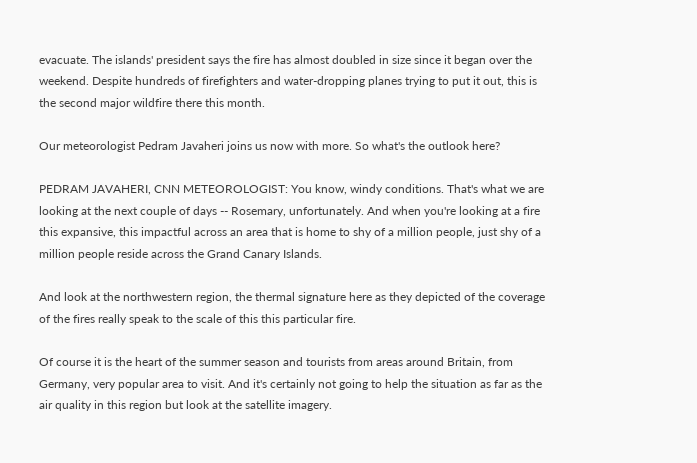evacuate. The islands' president says the fire has almost doubled in size since it began over the weekend. Despite hundreds of firefighters and water-dropping planes trying to put it out, this is the second major wildfire there this month.

Our meteorologist Pedram Javaheri joins us now with more. So what's the outlook here?

PEDRAM JAVAHERI, CNN METEOROLOGIST: You know, windy conditions. That's what we are looking at the next couple of days -- Rosemary, unfortunately. And when you're looking at a fire this expansive, this impactful across an area that is home to shy of a million people, just shy of a million people reside across the Grand Canary Islands.

And look at the northwestern region, the thermal signature here as they depicted of the coverage of the fires really speak to the scale of this this particular fire.

Of course it is the heart of the summer season and tourists from areas around Britain, from Germany, very popular area to visit. And it's certainly not going to help the situation as far as the air quality in this region but look at the satellite imagery.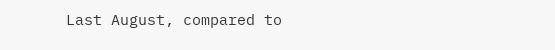Last August, compared to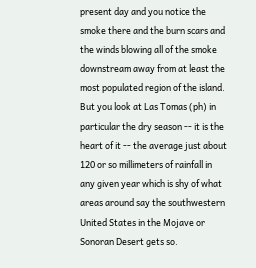present day and you notice the smoke there and the burn scars and the winds blowing all of the smoke downstream away from at least the most populated region of the island. But you look at Las Tomas (ph) in particular the dry season -- it is the heart of it -- the average just about 120 or so millimeters of rainfall in any given year which is shy of what areas around say the southwestern United States in the Mojave or Sonoran Desert gets so.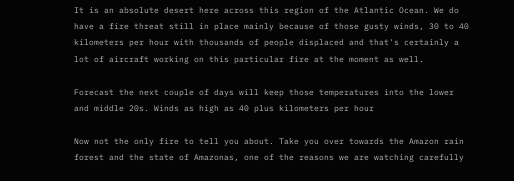It is an absolute desert here across this region of the Atlantic Ocean. We do have a fire threat still in place mainly because of those gusty winds, 30 to 40 kilometers per hour with thousands of people displaced and that's certainly a lot of aircraft working on this particular fire at the moment as well.

Forecast the next couple of days will keep those temperatures into the lower and middle 20s. Winds as high as 40 plus kilometers per hour

Now not the only fire to tell you about. Take you over towards the Amazon rain forest and the state of Amazonas, one of the reasons we are watching carefully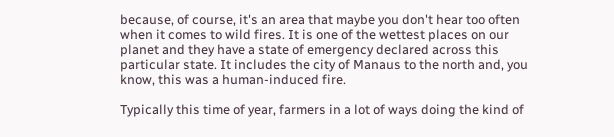because, of course, it's an area that maybe you don't hear too often when it comes to wild fires. It is one of the wettest places on our planet and they have a state of emergency declared across this particular state. It includes the city of Manaus to the north and, you know, this was a human-induced fire.

Typically this time of year, farmers in a lot of ways doing the kind of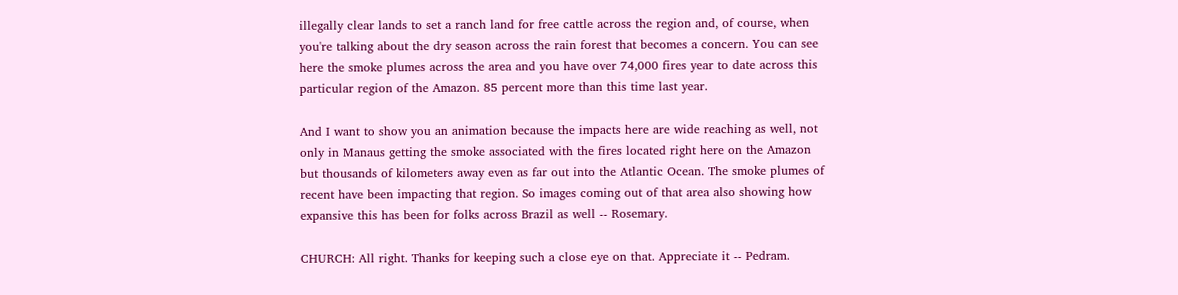illegally clear lands to set a ranch land for free cattle across the region and, of course, when you're talking about the dry season across the rain forest that becomes a concern. You can see here the smoke plumes across the area and you have over 74,000 fires year to date across this particular region of the Amazon. 85 percent more than this time last year.

And I want to show you an animation because the impacts here are wide reaching as well, not only in Manaus getting the smoke associated with the fires located right here on the Amazon but thousands of kilometers away even as far out into the Atlantic Ocean. The smoke plumes of recent have been impacting that region. So images coming out of that area also showing how expansive this has been for folks across Brazil as well -- Rosemary.

CHURCH: All right. Thanks for keeping such a close eye on that. Appreciate it -- Pedram.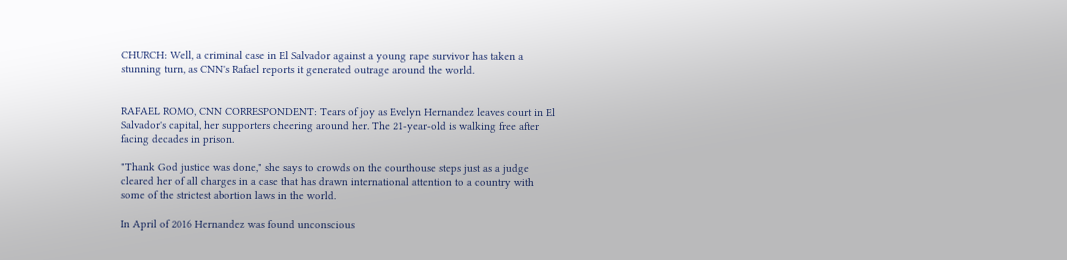CHURCH: Well, a criminal case in El Salvador against a young rape survivor has taken a stunning turn, as CNN's Rafael reports it generated outrage around the world.


RAFAEL ROMO, CNN CORRESPONDENT: Tears of joy as Evelyn Hernandez leaves court in El Salvador's capital, her supporters cheering around her. The 21-year-old is walking free after facing decades in prison.

"Thank God justice was done," she says to crowds on the courthouse steps just as a judge cleared her of all charges in a case that has drawn international attention to a country with some of the strictest abortion laws in the world.

In April of 2016 Hernandez was found unconscious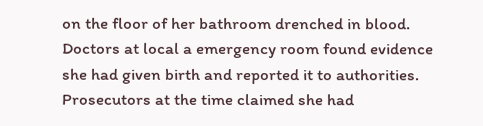on the floor of her bathroom drenched in blood. Doctors at local a emergency room found evidence she had given birth and reported it to authorities. Prosecutors at the time claimed she had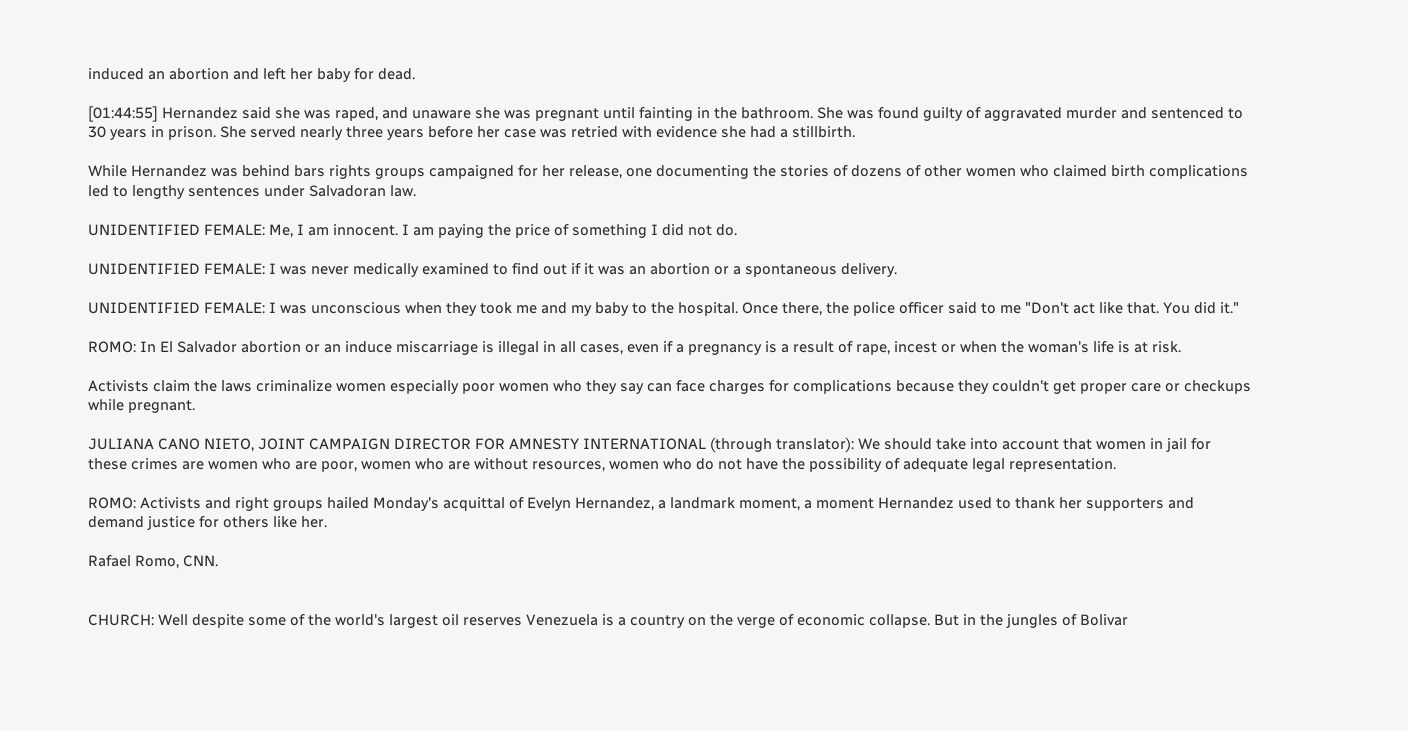induced an abortion and left her baby for dead.

[01:44:55] Hernandez said she was raped, and unaware she was pregnant until fainting in the bathroom. She was found guilty of aggravated murder and sentenced to 30 years in prison. She served nearly three years before her case was retried with evidence she had a stillbirth.

While Hernandez was behind bars rights groups campaigned for her release, one documenting the stories of dozens of other women who claimed birth complications led to lengthy sentences under Salvadoran law.

UNIDENTIFIED FEMALE: Me, I am innocent. I am paying the price of something I did not do.

UNIDENTIFIED FEMALE: I was never medically examined to find out if it was an abortion or a spontaneous delivery.

UNIDENTIFIED FEMALE: I was unconscious when they took me and my baby to the hospital. Once there, the police officer said to me "Don't act like that. You did it."

ROMO: In El Salvador abortion or an induce miscarriage is illegal in all cases, even if a pregnancy is a result of rape, incest or when the woman's life is at risk.

Activists claim the laws criminalize women especially poor women who they say can face charges for complications because they couldn't get proper care or checkups while pregnant.

JULIANA CANO NIETO, JOINT CAMPAIGN DIRECTOR FOR AMNESTY INTERNATIONAL (through translator): We should take into account that women in jail for these crimes are women who are poor, women who are without resources, women who do not have the possibility of adequate legal representation.

ROMO: Activists and right groups hailed Monday's acquittal of Evelyn Hernandez, a landmark moment, a moment Hernandez used to thank her supporters and demand justice for others like her.

Rafael Romo, CNN.


CHURCH: Well despite some of the world's largest oil reserves Venezuela is a country on the verge of economic collapse. But in the jungles of Bolivar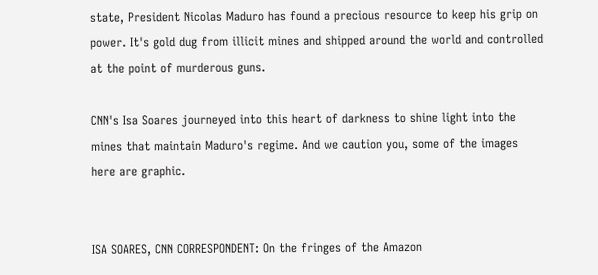state, President Nicolas Maduro has found a precious resource to keep his grip on power. It's gold dug from illicit mines and shipped around the world and controlled at the point of murderous guns.

CNN's Isa Soares journeyed into this heart of darkness to shine light into the mines that maintain Maduro's regime. And we caution you, some of the images here are graphic.


ISA SOARES, CNN CORRESPONDENT: On the fringes of the Amazon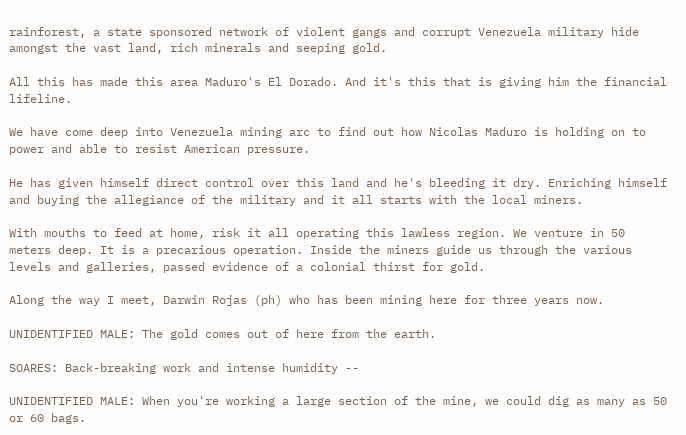rainforest, a state sponsored network of violent gangs and corrupt Venezuela military hide amongst the vast land, rich minerals and seeping gold.

All this has made this area Maduro's El Dorado. And it's this that is giving him the financial lifeline.

We have come deep into Venezuela mining arc to find out how Nicolas Maduro is holding on to power and able to resist American pressure.

He has given himself direct control over this land and he's bleeding it dry. Enriching himself and buying the allegiance of the military and it all starts with the local miners.

With mouths to feed at home, risk it all operating this lawless region. We venture in 50 meters deep. It is a precarious operation. Inside the miners guide us through the various levels and galleries, passed evidence of a colonial thirst for gold.

Along the way I meet, Darwin Rojas (ph) who has been mining here for three years now.

UNIDENTIFIED MALE: The gold comes out of here from the earth.

SOARES: Back-breaking work and intense humidity --

UNIDENTIFIED MALE: When you're working a large section of the mine, we could dig as many as 50 or 60 bags.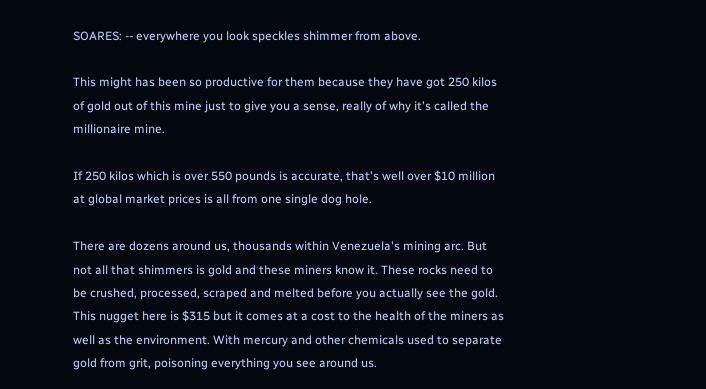SOARES: -- everywhere you look speckles shimmer from above.

This might has been so productive for them because they have got 250 kilos of gold out of this mine just to give you a sense, really of why it's called the millionaire mine.

If 250 kilos which is over 550 pounds is accurate, that's well over $10 million at global market prices is all from one single dog hole.

There are dozens around us, thousands within Venezuela's mining arc. But not all that shimmers is gold and these miners know it. These rocks need to be crushed, processed, scraped and melted before you actually see the gold. This nugget here is $315 but it comes at a cost to the health of the miners as well as the environment. With mercury and other chemicals used to separate gold from grit, poisoning everything you see around us.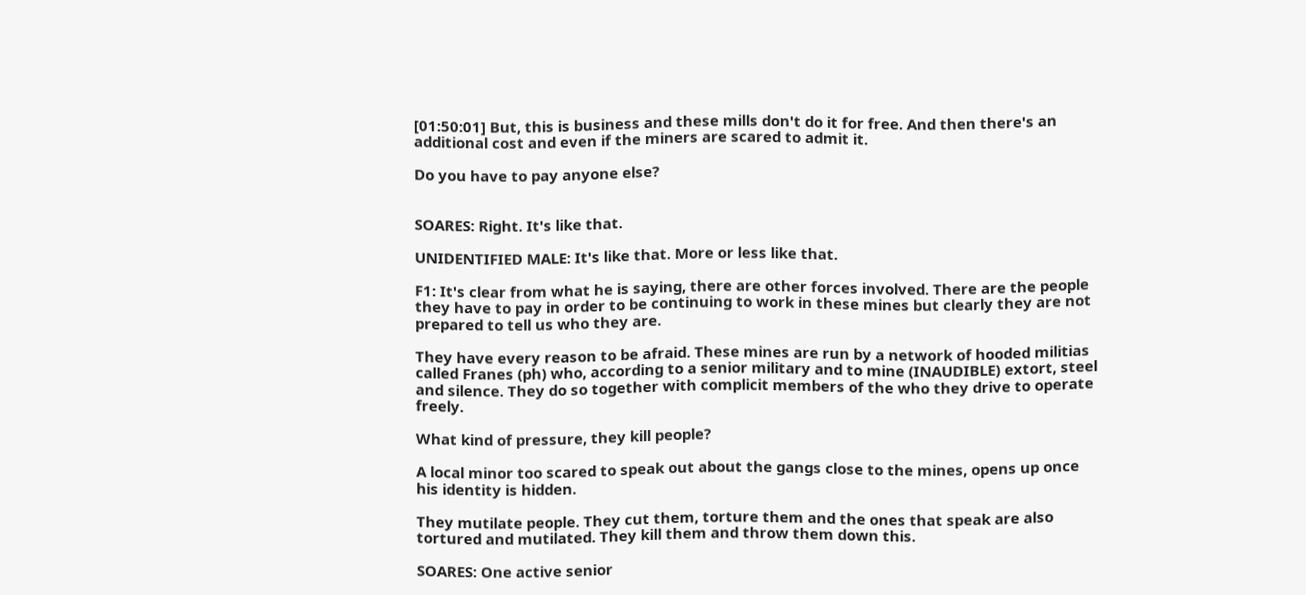[01:50:01] But, this is business and these mills don't do it for free. And then there's an additional cost and even if the miners are scared to admit it.

Do you have to pay anyone else?


SOARES: Right. It's like that.

UNIDENTIFIED MALE: It's like that. More or less like that.

F1: It's clear from what he is saying, there are other forces involved. There are the people they have to pay in order to be continuing to work in these mines but clearly they are not prepared to tell us who they are.

They have every reason to be afraid. These mines are run by a network of hooded militias called Franes (ph) who, according to a senior military and to mine (INAUDIBLE) extort, steel and silence. They do so together with complicit members of the who they drive to operate freely.

What kind of pressure, they kill people?

A local minor too scared to speak out about the gangs close to the mines, opens up once his identity is hidden.

They mutilate people. They cut them, torture them and the ones that speak are also tortured and mutilated. They kill them and throw them down this.

SOARES: One active senior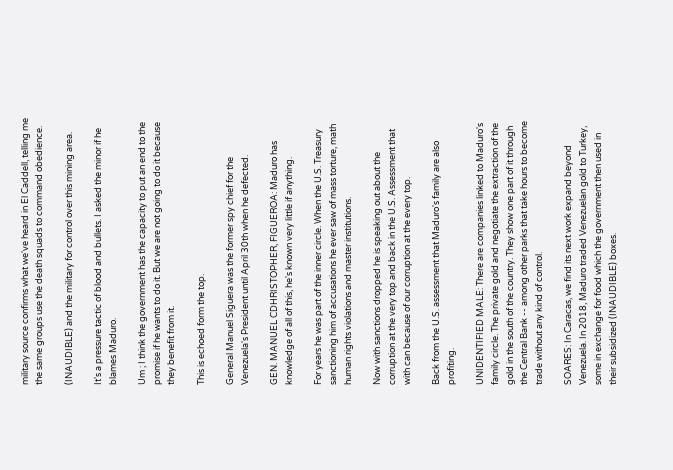military source confirms what we've heard in El Caddell, telling me the same groups use the death squads to command obedience.

(INAUDIBLE) and the military for control over this mining area.

It's a pressure tactic of blood and bullets. I asked the minor if he blames Maduro.

Um ; I think the government has the capacity to put an end to the promise if he wants to do it. But we are not going to do it because they benefit from it.

This is echoed form the top.

General Manuel Siguera was the former spy chief for the Venezuela's President until April 30th when he defected.

GEN. MANUEL CDHRISTOPHER, FIGUEROA: Maduro has knowledge of all of this, he's known very little if anything.

For years he was part of the inner circle. When the U.S. Treasury sanctioning him of accusations he ever saw of mass torture, math human rights violations and master institutions.

Now with sanctions dropped he is speaking out about the corruption at the very top and back in the U.S. Assessment that with can because of our corruption at the every top.

Back from the U.S. assessment that Maduro's family are also profiting.

UNIDENTIFIED MALE: There are companies linked to Maduro's family circle. The private gold and negotiate the extraction of the gold in the south of the country. They show one part of it through the Central Bank -- among other parks that take hours to become trade without any kind of control.

SOARES: In Caracas, we find its next work expand beyond Venezuela. In 2018, Maduro traded Venezuelan gold to Turkey, some in exchange for food which the government then used in their subsidized (INAUDIBLE) boxes.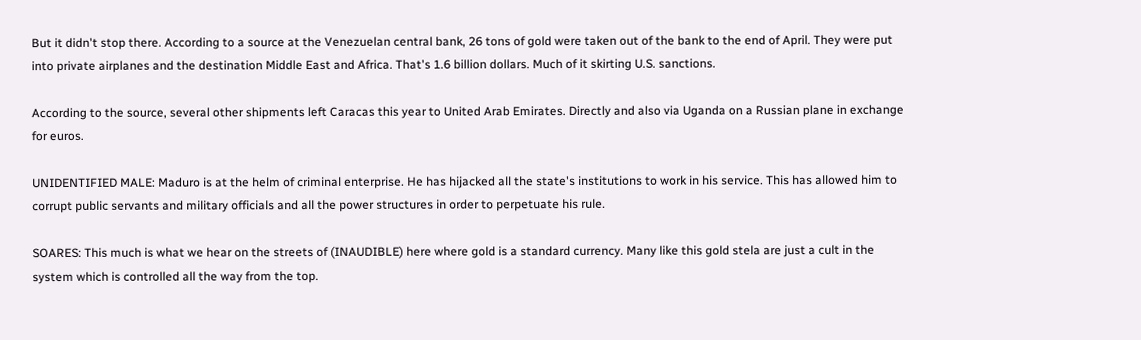But it didn't stop there. According to a source at the Venezuelan central bank, 26 tons of gold were taken out of the bank to the end of April. They were put into private airplanes and the destination Middle East and Africa. That's 1.6 billion dollars. Much of it skirting U.S. sanctions.

According to the source, several other shipments left Caracas this year to United Arab Emirates. Directly and also via Uganda on a Russian plane in exchange for euros.

UNIDENTIFIED MALE: Maduro is at the helm of criminal enterprise. He has hijacked all the state's institutions to work in his service. This has allowed him to corrupt public servants and military officials and all the power structures in order to perpetuate his rule.

SOARES: This much is what we hear on the streets of (INAUDIBLE) here where gold is a standard currency. Many like this gold stela are just a cult in the system which is controlled all the way from the top.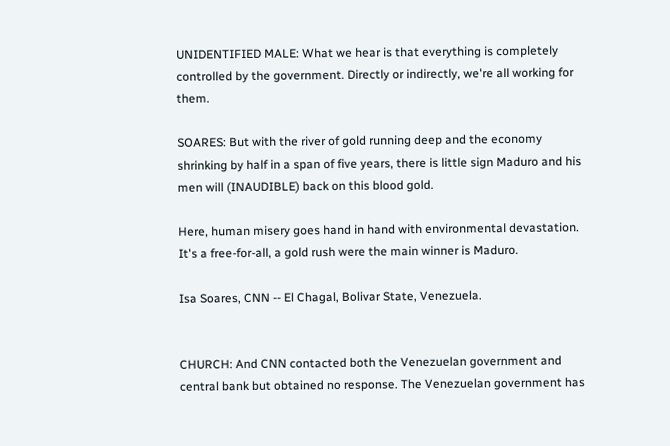UNIDENTIFIED MALE: What we hear is that everything is completely controlled by the government. Directly or indirectly, we're all working for them.

SOARES: But with the river of gold running deep and the economy shrinking by half in a span of five years, there is little sign Maduro and his men will (INAUDIBLE) back on this blood gold.

Here, human misery goes hand in hand with environmental devastation. It's a free-for-all, a gold rush were the main winner is Maduro.

Isa Soares, CNN -- El Chagal, Bolivar State, Venezuela.


CHURCH: And CNN contacted both the Venezuelan government and central bank but obtained no response. The Venezuelan government has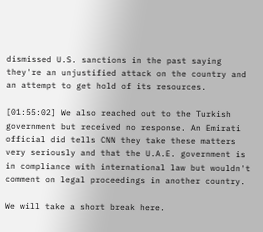dismissed U.S. sanctions in the past saying they're an unjustified attack on the country and an attempt to get hold of its resources.

[01:55:02] We also reached out to the Turkish government but received no response. An Emirati official did tells CNN they take these matters very seriously and that the U.A.E. government is in compliance with international law but wouldn't comment on legal proceedings in another country.

We will take a short break here.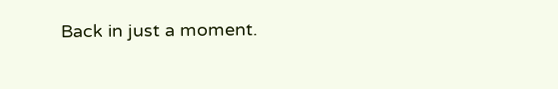Back in just a moment.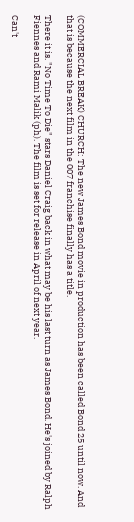(COMMERCIAL BREAK) CHURCH: The new James Bond movie in production has been called Bond 25 until now. And that is because the next film in the 007 franchise finally has a title.

There it is. "No Time To Die" stars Daniel Craig back in what may be his last turn as James Bond. He's joined by Ralph Fiennes and Rami Malik (ph). The film is set for release in April of next year.

Can't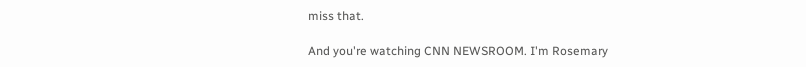miss that.

And you're watching CNN NEWSROOM. I'm Rosemary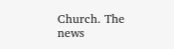Church. The news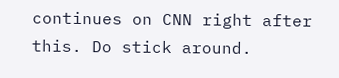continues on CNN right after this. Do stick around.